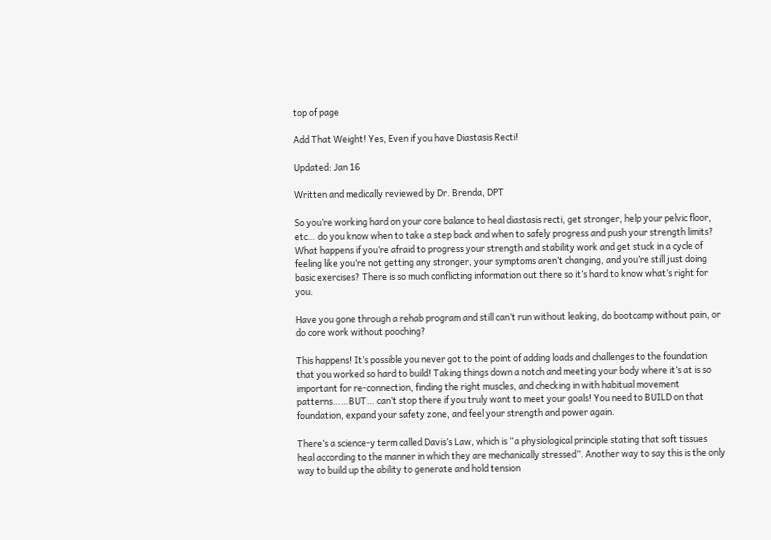top of page

Add That Weight! Yes, Even if you have Diastasis Recti!

Updated: Jan 16

Written and medically reviewed by Dr. Brenda, DPT

So you’re working hard on your core balance to heal diastasis recti, get stronger, help your pelvic floor, etc… do you know when to take a step back and when to safely progress and push your strength limits? What happens if you’re afraid to progress your strength and stability work and get stuck in a cycle of feeling like you’re not getting any stronger, your symptoms aren’t changing, and you’re still just doing basic exercises? There is so much conflicting information out there so it’s hard to know what’s right for you.

Have you gone through a rehab program and still can’t run without leaking, do bootcamp without pain, or do core work without pooching?

This happens! It’s possible you never got to the point of adding loads and challenges to the foundation that you worked so hard to build! Taking things down a notch and meeting your body where it’s at is so important for re-connection, finding the right muscles, and checking in with habitual movement patterns……BUT… can’t stop there if you truly want to meet your goals! You need to BUILD on that foundation, expand your safety zone, and feel your strength and power again.

There’s a science-y term called Davis’s Law, which is “a physiological principle stating that soft tissues heal according to the manner in which they are mechanically stressed”. Another way to say this is the only way to build up the ability to generate and hold tension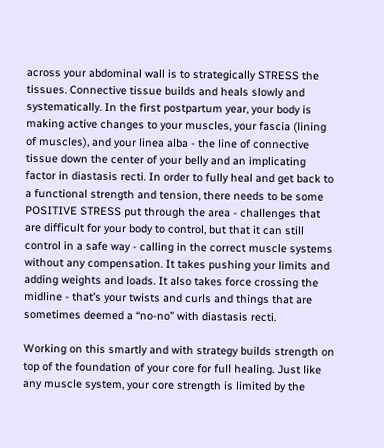across your abdominal wall is to strategically STRESS the tissues. Connective tissue builds and heals slowly and systematically. In the first postpartum year, your body is making active changes to your muscles, your fascia (lining of muscles), and your linea alba - the line of connective tissue down the center of your belly and an implicating factor in diastasis recti. In order to fully heal and get back to a functional strength and tension, there needs to be some POSITIVE STRESS put through the area - challenges that are difficult for your body to control, but that it can still control in a safe way - calling in the correct muscle systems without any compensation. It takes pushing your limits and adding weights and loads. It also takes force crossing the midline - that’s your twists and curls and things that are sometimes deemed a “no-no” with diastasis recti.

Working on this smartly and with strategy builds strength on top of the foundation of your core for full healing. Just like any muscle system, your core strength is limited by the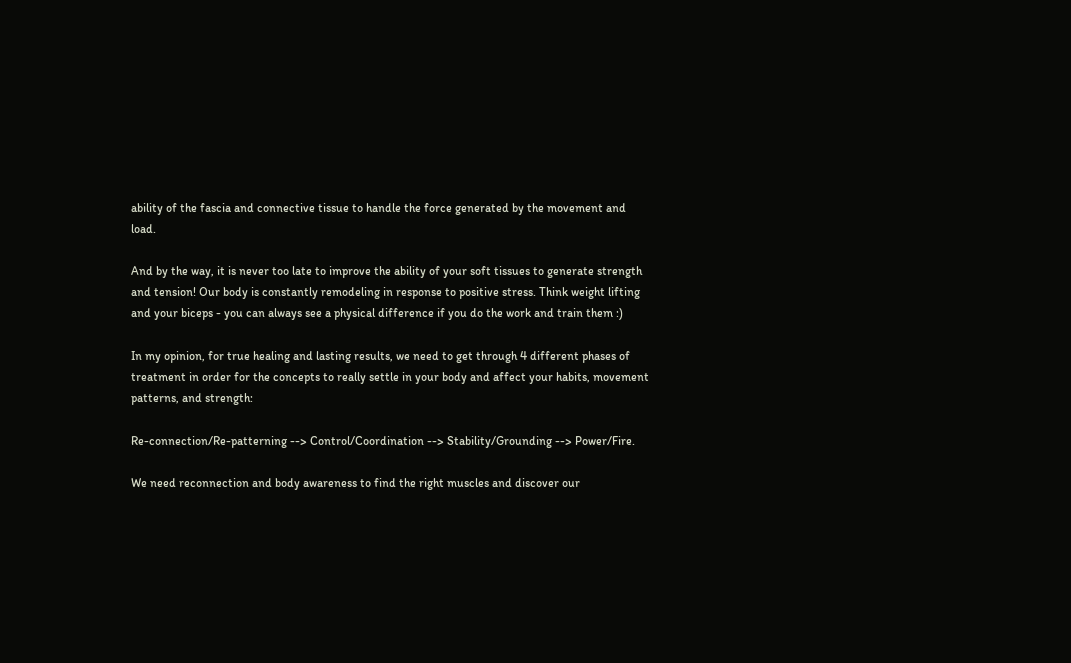ability of the fascia and connective tissue to handle the force generated by the movement and load.

And by the way, it is never too late to improve the ability of your soft tissues to generate strength and tension! Our body is constantly remodeling in response to positive stress. Think weight lifting and your biceps - you can always see a physical difference if you do the work and train them :)

In my opinion, for true healing and lasting results, we need to get through 4 different phases of treatment in order for the concepts to really settle in your body and affect your habits, movement patterns, and strength:

Re-connection/Re-patterning --> Control/Coordination --> Stability/Grounding --> Power/Fire.

We need reconnection and body awareness to find the right muscles and discover our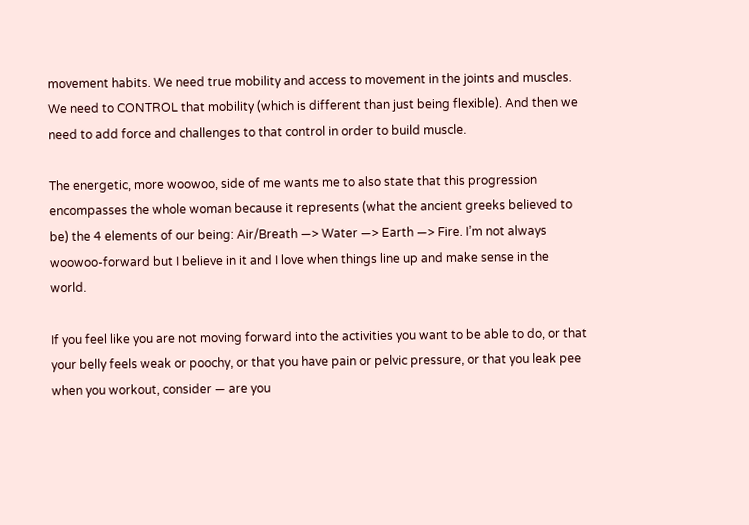movement habits. We need true mobility and access to movement in the joints and muscles. We need to CONTROL that mobility (which is different than just being flexible). And then we need to add force and challenges to that control in order to build muscle.

The energetic, more woowoo, side of me wants me to also state that this progression encompasses the whole woman because it represents (what the ancient greeks believed to be) the 4 elements of our being: Air/Breath —> Water —> Earth —> Fire. I’m not always woowoo-forward but I believe in it and I love when things line up and make sense in the world.

If you feel like you are not moving forward into the activities you want to be able to do, or that your belly feels weak or poochy, or that you have pain or pelvic pressure, or that you leak pee when you workout, consider — are you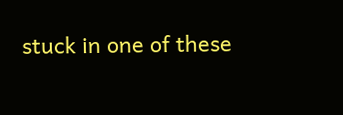stuck in one of these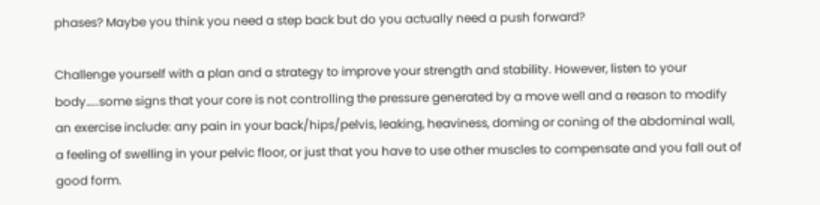phases? Maybe you think you need a step back but do you actually need a push forward?

Challenge yourself with a plan and a strategy to improve your strength and stability. However, listen to your body…..some signs that your core is not controlling the pressure generated by a move well and a reason to modify an exercise include: any pain in your back/hips/pelvis, leaking, heaviness, doming or coning of the abdominal wall, a feeling of swelling in your pelvic floor, or just that you have to use other muscles to compensate and you fall out of good form.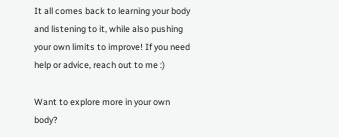It all comes back to learning your body and listening to it, while also pushing your own limits to improve! If you need help or advice, reach out to me :)

Want to explore more in your own body?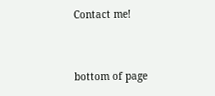Contact me!


bottom of page